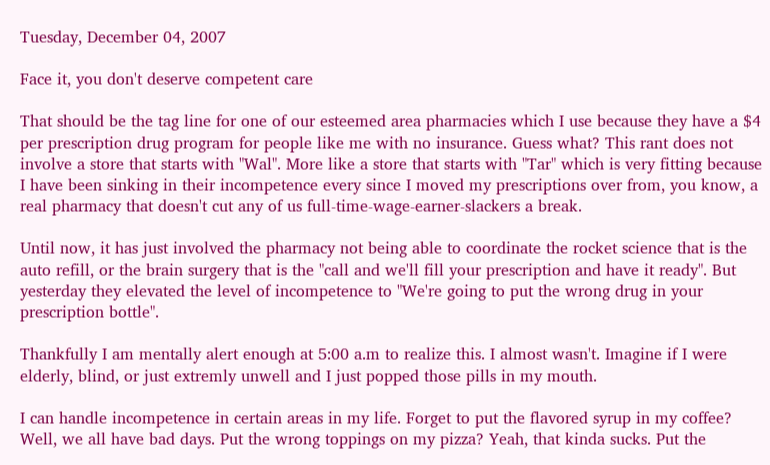Tuesday, December 04, 2007

Face it, you don't deserve competent care

That should be the tag line for one of our esteemed area pharmacies which I use because they have a $4 per prescription drug program for people like me with no insurance. Guess what? This rant does not involve a store that starts with "Wal". More like a store that starts with "Tar" which is very fitting because I have been sinking in their incompetence every since I moved my prescriptions over from, you know, a real pharmacy that doesn't cut any of us full-time-wage-earner-slackers a break.

Until now, it has just involved the pharmacy not being able to coordinate the rocket science that is the auto refill, or the brain surgery that is the "call and we'll fill your prescription and have it ready". But yesterday they elevated the level of incompetence to "We're going to put the wrong drug in your prescription bottle".

Thankfully I am mentally alert enough at 5:00 a.m to realize this. I almost wasn't. Imagine if I were elderly, blind, or just extremly unwell and I just popped those pills in my mouth.

I can handle incompetence in certain areas in my life. Forget to put the flavored syrup in my coffee? Well, we all have bad days. Put the wrong toppings on my pizza? Yeah, that kinda sucks. Put the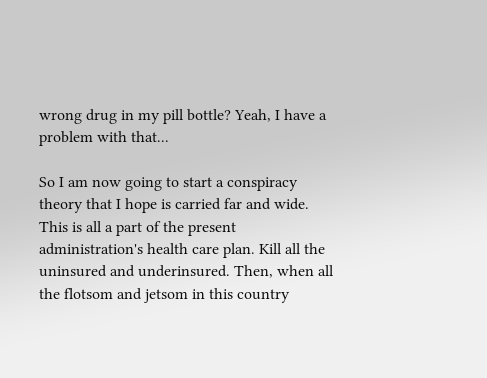wrong drug in my pill bottle? Yeah, I have a problem with that...

So I am now going to start a conspiracy theory that I hope is carried far and wide. This is all a part of the present administration's health care plan. Kill all the uninsured and underinsured. Then, when all the flotsom and jetsom in this country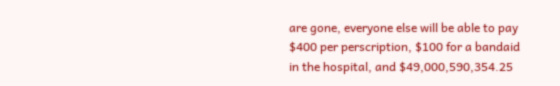are gone, everyone else will be able to pay $400 per perscription, $100 for a bandaid in the hospital, and $49,000,590,354.25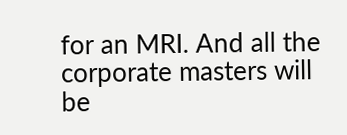for an MRI. And all the corporate masters will be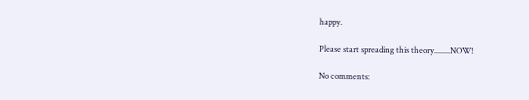happy.

Please start spreading this theory........NOW!

No comments: